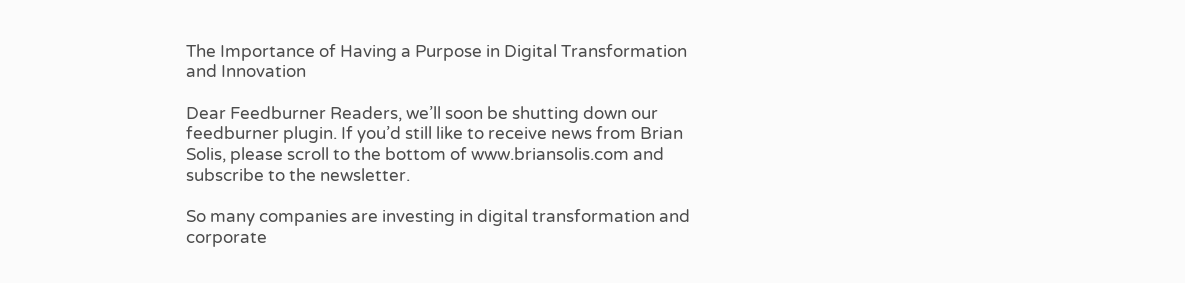The Importance of Having a Purpose in Digital Transformation and Innovation

Dear Feedburner Readers, we’ll soon be shutting down our feedburner plugin. If you’d still like to receive news from Brian Solis, please scroll to the bottom of www.briansolis.com and subscribe to the newsletter.

So many companies are investing in digital transformation and corporate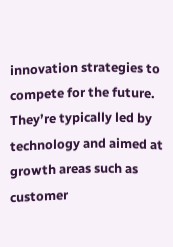innovation strategies to compete for the future.  They’re typically led by technology and aimed at growth areas such as customer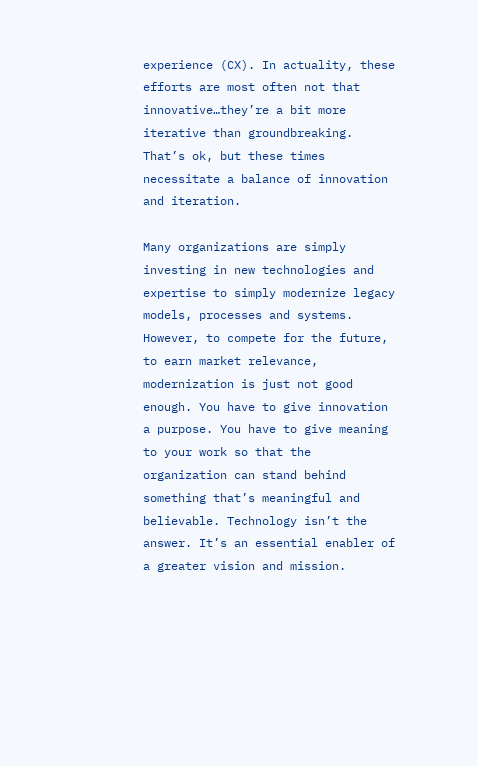experience (CX). In actuality, these efforts are most often not that innovative…they’re a bit more iterative than groundbreaking.  That’s ok, but these times necessitate a balance of innovation and iteration.

Many organizations are simply investing in new technologies and expertise to simply modernize legacy models, processes and systems. However, to compete for the future, to earn market relevance, modernization is just not good enough. You have to give innovation a purpose. You have to give meaning to your work so that the organization can stand behind something that’s meaningful and believable. Technology isn’t the answer. It’s an essential enabler of a greater vision and mission.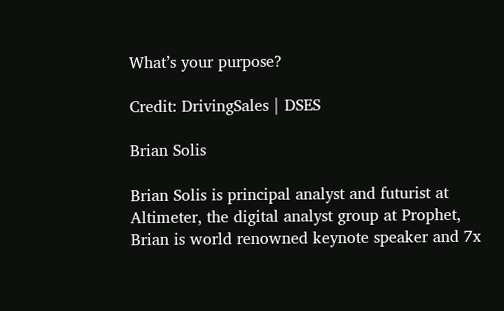What’s your purpose?

Credit: DrivingSales | DSES

Brian Solis

Brian Solis is principal analyst and futurist at Altimeter, the digital analyst group at Prophet, Brian is world renowned keynote speaker and 7x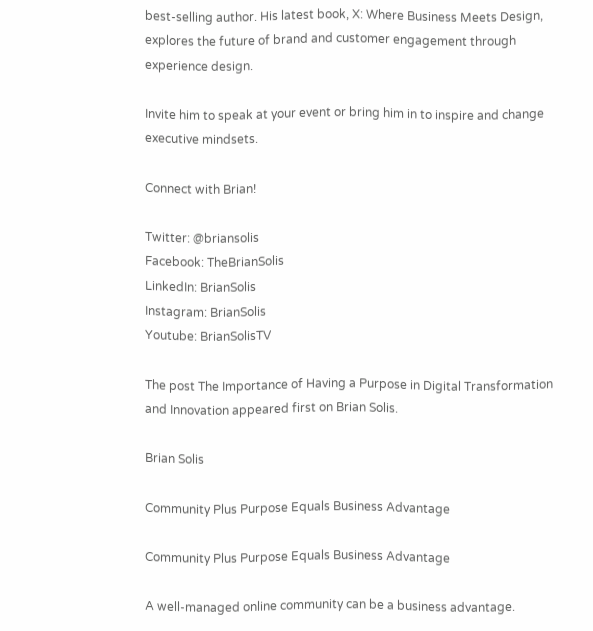best-selling author. His latest book, X: Where Business Meets Design, explores the future of brand and customer engagement through experience design.

Invite him to speak at your event or bring him in to inspire and change executive mindsets.

Connect with Brian!

Twitter: @briansolis
Facebook: TheBrianSolis
LinkedIn: BrianSolis
Instagram: BrianSolis
Youtube: BrianSolisTV

The post The Importance of Having a Purpose in Digital Transformation and Innovation appeared first on Brian Solis.

Brian Solis

Community Plus Purpose Equals Business Advantage

Community Plus Purpose Equals Business Advantage

A well-managed online community can be a business advantage.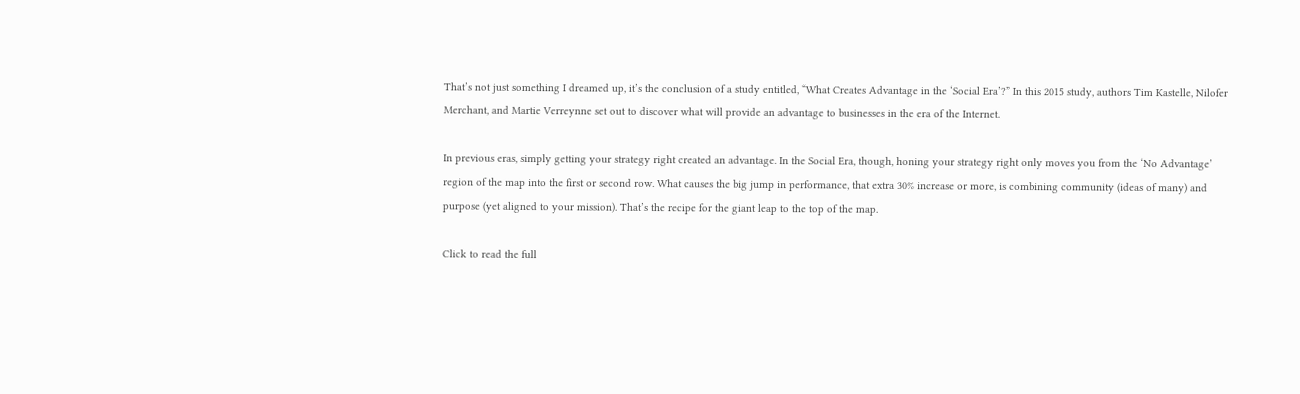That’s not just something I dreamed up, it’s the conclusion of a study entitled, “What Creates Advantage in the ‘Social Era’?” In this 2015 study, authors Tim Kastelle, Nilofer Merchant, and Martie Verreynne set out to discover what will provide an advantage to businesses in the era of the Internet.

In previous eras, simply getting your strategy right created an advantage. In the Social Era, though, honing your strategy right only moves you from the ‘No Advantage’ region of the map into the first or second row. What causes the big jump in performance, that extra 30% increase or more, is combining community (ideas of many) and purpose (yet aligned to your mission). That’s the recipe for the giant leap to the top of the map.

Click to read the full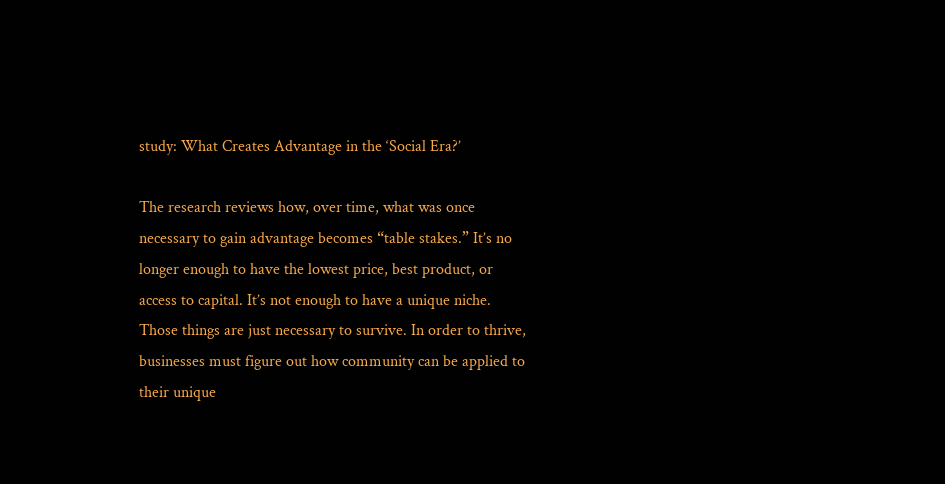study: What Creates Advantage in the ‘Social Era?’

The research reviews how, over time, what was once necessary to gain advantage becomes “table stakes.” It’s no longer enough to have the lowest price, best product, or access to capital. It’s not enough to have a unique niche. Those things are just necessary to survive. In order to thrive, businesses must figure out how community can be applied to their unique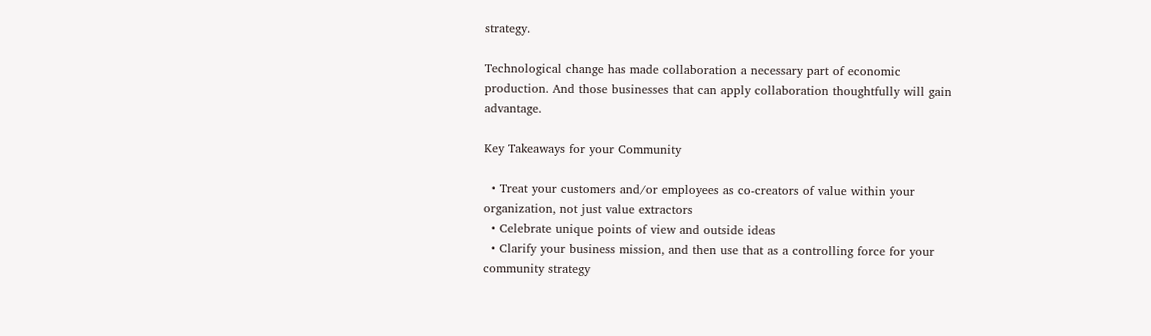strategy.

Technological change has made collaboration a necessary part of economic production. And those businesses that can apply collaboration thoughtfully will gain advantage.

Key Takeaways for your Community

  • Treat your customers and/or employees as co-creators of value within your organization, not just value extractors
  • Celebrate unique points of view and outside ideas
  • Clarify your business mission, and then use that as a controlling force for your community strategy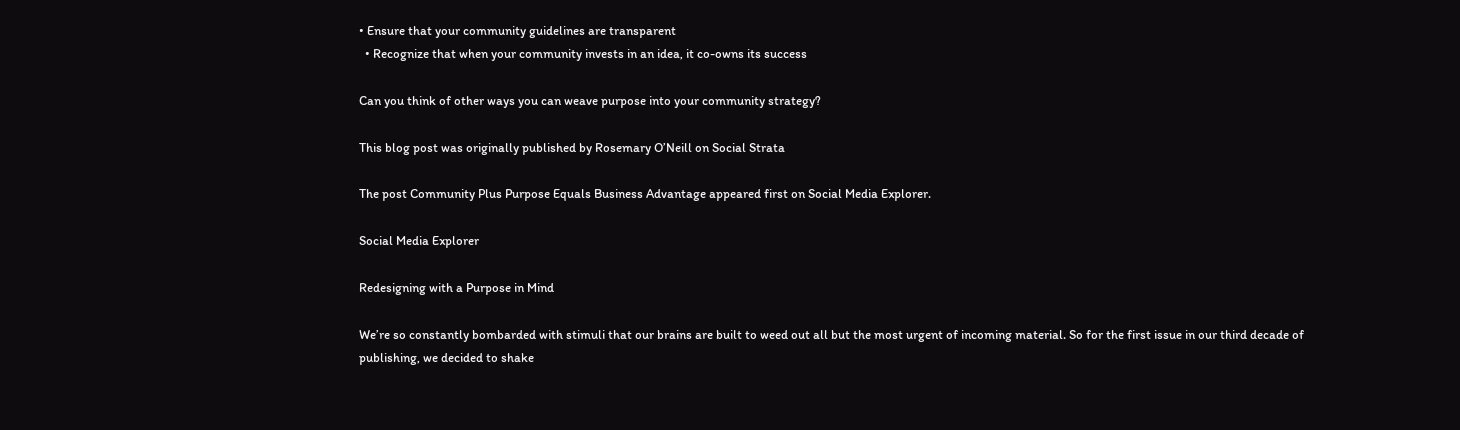• Ensure that your community guidelines are transparent
  • Recognize that when your community invests in an idea, it co-owns its success

Can you think of other ways you can weave purpose into your community strategy?

This blog post was originally published by Rosemary O’Neill on Social Strata

The post Community Plus Purpose Equals Business Advantage appeared first on Social Media Explorer.

Social Media Explorer

Redesigning with a Purpose in Mind

We’re so constantly bombarded with stimuli that our brains are built to weed out all but the most urgent of incoming material. So for the first issue in our third decade of publishing, we decided to shake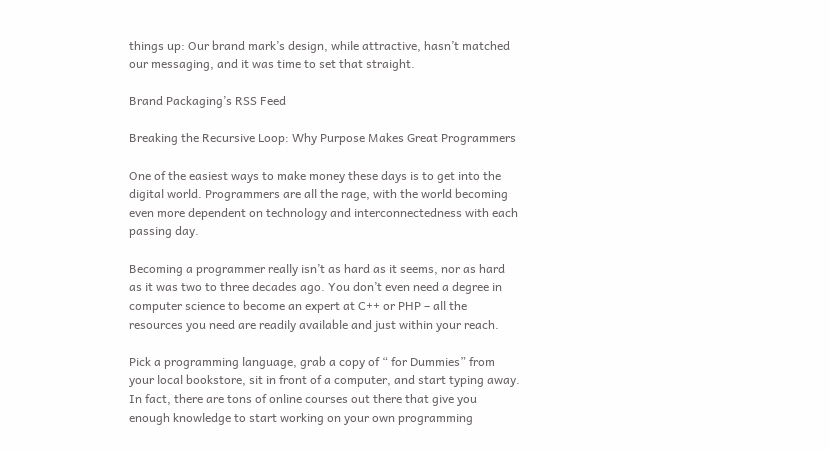things up: Our brand mark’s design, while attractive, hasn’t matched our messaging, and it was time to set that straight.

Brand Packaging’s RSS Feed

Breaking the Recursive Loop: Why Purpose Makes Great Programmers

One of the easiest ways to make money these days is to get into the digital world. Programmers are all the rage, with the world becoming even more dependent on technology and interconnectedness with each passing day.

Becoming a programmer really isn’t as hard as it seems, nor as hard as it was two to three decades ago. You don’t even need a degree in computer science to become an expert at C++ or PHP – all the resources you need are readily available and just within your reach.

Pick a programming language, grab a copy of “ for Dummies” from your local bookstore, sit in front of a computer, and start typing away. In fact, there are tons of online courses out there that give you enough knowledge to start working on your own programming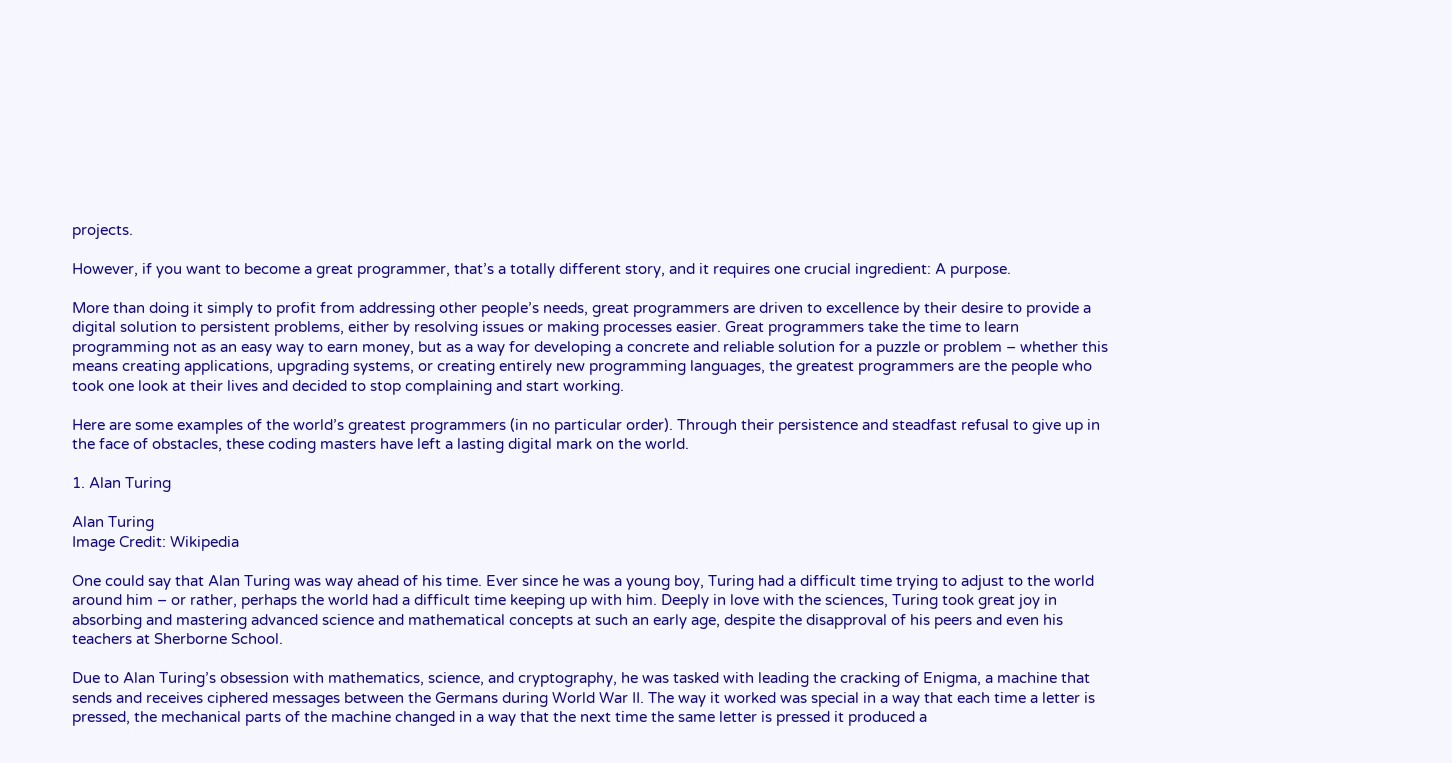projects.

However, if you want to become a great programmer, that’s a totally different story, and it requires one crucial ingredient: A purpose.

More than doing it simply to profit from addressing other people’s needs, great programmers are driven to excellence by their desire to provide a digital solution to persistent problems, either by resolving issues or making processes easier. Great programmers take the time to learn programming not as an easy way to earn money, but as a way for developing a concrete and reliable solution for a puzzle or problem – whether this means creating applications, upgrading systems, or creating entirely new programming languages, the greatest programmers are the people who took one look at their lives and decided to stop complaining and start working.

Here are some examples of the world’s greatest programmers (in no particular order). Through their persistence and steadfast refusal to give up in the face of obstacles, these coding masters have left a lasting digital mark on the world.

1. Alan Turing

Alan Turing
Image Credit: Wikipedia

One could say that Alan Turing was way ahead of his time. Ever since he was a young boy, Turing had a difficult time trying to adjust to the world around him – or rather, perhaps the world had a difficult time keeping up with him. Deeply in love with the sciences, Turing took great joy in absorbing and mastering advanced science and mathematical concepts at such an early age, despite the disapproval of his peers and even his teachers at Sherborne School.

Due to Alan Turing’s obsession with mathematics, science, and cryptography, he was tasked with leading the cracking of Enigma, a machine that sends and receives ciphered messages between the Germans during World War II. The way it worked was special in a way that each time a letter is pressed, the mechanical parts of the machine changed in a way that the next time the same letter is pressed it produced a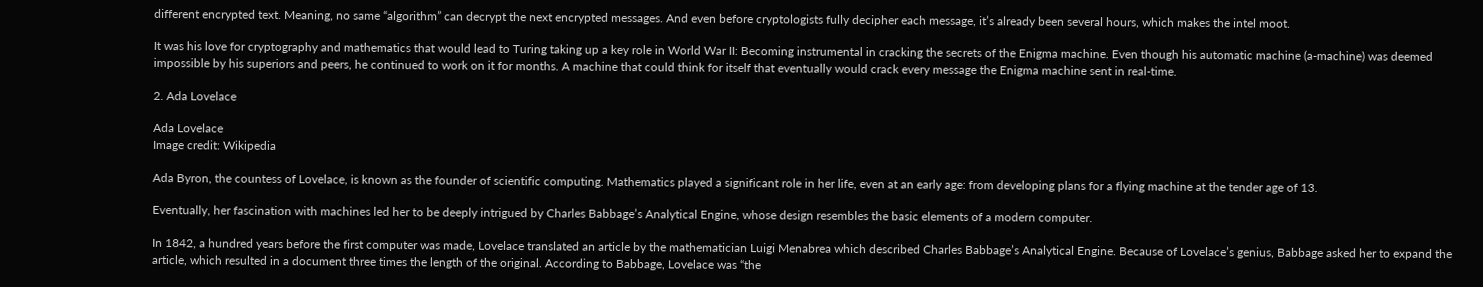different encrypted text. Meaning, no same “algorithm” can decrypt the next encrypted messages. And even before cryptologists fully decipher each message, it’s already been several hours, which makes the intel moot.

It was his love for cryptography and mathematics that would lead to Turing taking up a key role in World War II: Becoming instrumental in cracking the secrets of the Enigma machine. Even though his automatic machine (a-machine) was deemed impossible by his superiors and peers, he continued to work on it for months. A machine that could think for itself that eventually would crack every message the Enigma machine sent in real-time.

2. Ada Lovelace

Ada Lovelace
Image credit: Wikipedia

Ada Byron, the countess of Lovelace, is known as the founder of scientific computing. Mathematics played a significant role in her life, even at an early age: from developing plans for a flying machine at the tender age of 13.

Eventually, her fascination with machines led her to be deeply intrigued by Charles Babbage’s Analytical Engine, whose design resembles the basic elements of a modern computer.

In 1842, a hundred years before the first computer was made, Lovelace translated an article by the mathematician Luigi Menabrea which described Charles Babbage’s Analytical Engine. Because of Lovelace’s genius, Babbage asked her to expand the article, which resulted in a document three times the length of the original. According to Babbage, Lovelace was “the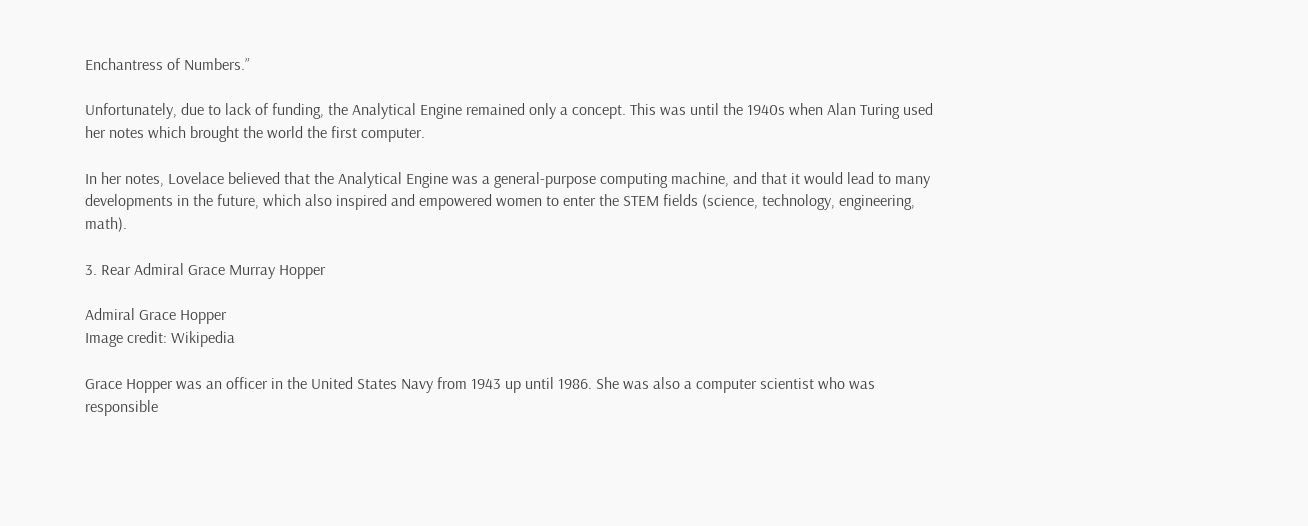Enchantress of Numbers.”

Unfortunately, due to lack of funding, the Analytical Engine remained only a concept. This was until the 1940s when Alan Turing used her notes which brought the world the first computer.

In her notes, Lovelace believed that the Analytical Engine was a general-purpose computing machine, and that it would lead to many developments in the future, which also inspired and empowered women to enter the STEM fields (science, technology, engineering, math).

3. Rear Admiral Grace Murray Hopper

Admiral Grace Hopper
Image credit: Wikipedia

Grace Hopper was an officer in the United States Navy from 1943 up until 1986. She was also a computer scientist who was responsible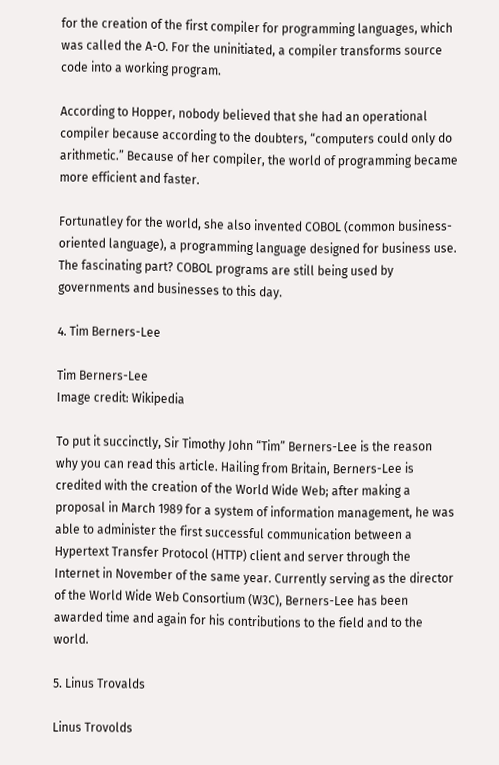for the creation of the first compiler for programming languages, which was called the A-O. For the uninitiated, a compiler transforms source code into a working program.

According to Hopper, nobody believed that she had an operational compiler because according to the doubters, “computers could only do arithmetic.” Because of her compiler, the world of programming became more efficient and faster.

Fortunatley for the world, she also invented COBOL (common business-oriented language), a programming language designed for business use. The fascinating part? COBOL programs are still being used by governments and businesses to this day.

4. Tim Berners-Lee

Tim Berners-Lee
Image credit: Wikipedia

To put it succinctly, Sir Timothy John “Tim” Berners-Lee is the reason why you can read this article. Hailing from Britain, Berners-Lee is credited with the creation of the World Wide Web; after making a proposal in March 1989 for a system of information management, he was able to administer the first successful communication between a Hypertext Transfer Protocol (HTTP) client and server through the Internet in November of the same year. Currently serving as the director of the World Wide Web Consortium (W3C), Berners-Lee has been awarded time and again for his contributions to the field and to the world.

5. Linus Trovalds

Linus Trovolds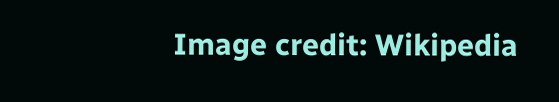Image credit: Wikipedia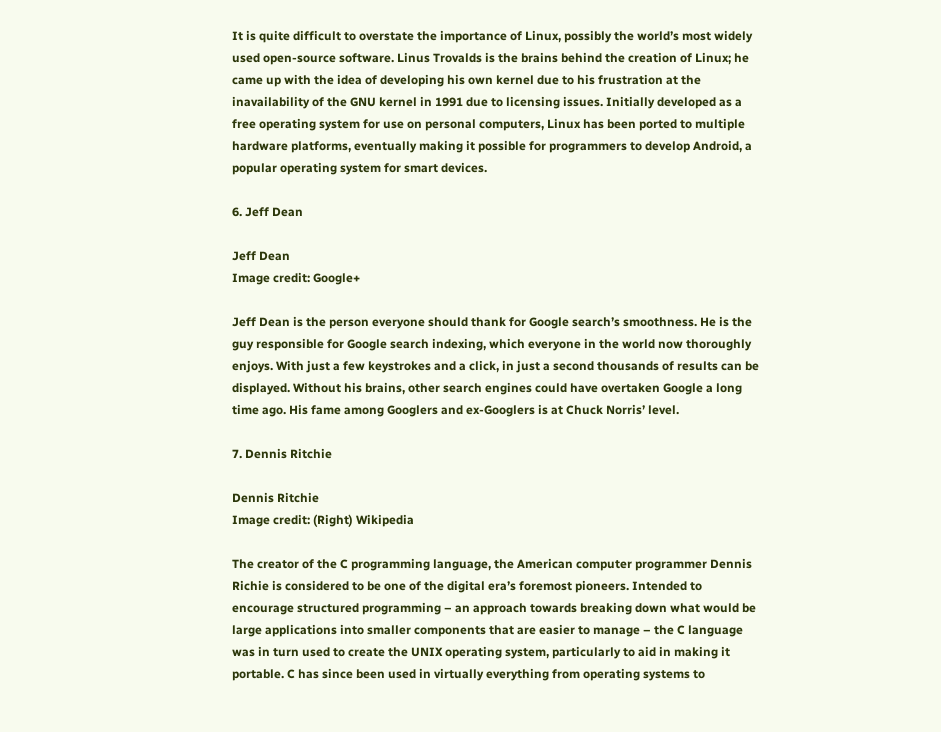It is quite difficult to overstate the importance of Linux, possibly the world’s most widely used open-source software. Linus Trovalds is the brains behind the creation of Linux; he came up with the idea of developing his own kernel due to his frustration at the inavailability of the GNU kernel in 1991 due to licensing issues. Initially developed as a free operating system for use on personal computers, Linux has been ported to multiple hardware platforms, eventually making it possible for programmers to develop Android, a popular operating system for smart devices.

6. Jeff Dean

Jeff Dean
Image credit: Google+

Jeff Dean is the person everyone should thank for Google search’s smoothness. He is the guy responsible for Google search indexing, which everyone in the world now thoroughly enjoys. With just a few keystrokes and a click, in just a second thousands of results can be displayed. Without his brains, other search engines could have overtaken Google a long time ago. His fame among Googlers and ex-Googlers is at Chuck Norris’ level.

7. Dennis Ritchie

Dennis Ritchie
Image credit: (Right) Wikipedia

The creator of the C programming language, the American computer programmer Dennis Richie is considered to be one of the digital era’s foremost pioneers. Intended to encourage structured programming – an approach towards breaking down what would be large applications into smaller components that are easier to manage – the C language was in turn used to create the UNIX operating system, particularly to aid in making it portable. C has since been used in virtually everything from operating systems to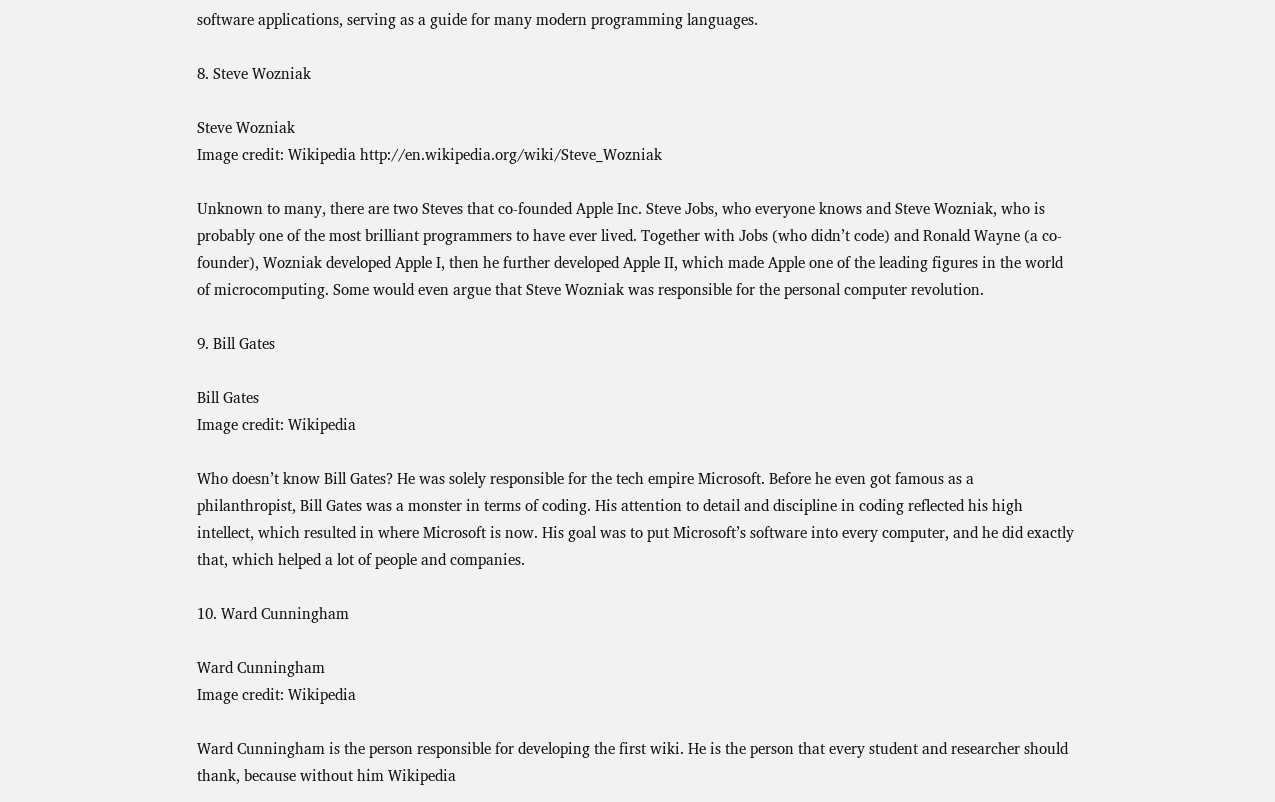software applications, serving as a guide for many modern programming languages.

8. Steve Wozniak

Steve Wozniak
Image credit: Wikipedia http://en.wikipedia.org/wiki/Steve_Wozniak

Unknown to many, there are two Steves that co-founded Apple Inc. Steve Jobs, who everyone knows and Steve Wozniak, who is probably one of the most brilliant programmers to have ever lived. Together with Jobs (who didn’t code) and Ronald Wayne (a co-founder), Wozniak developed Apple I, then he further developed Apple II, which made Apple one of the leading figures in the world of microcomputing. Some would even argue that Steve Wozniak was responsible for the personal computer revolution.

9. Bill Gates

Bill Gates
Image credit: Wikipedia

Who doesn’t know Bill Gates? He was solely responsible for the tech empire Microsoft. Before he even got famous as a philanthropist, Bill Gates was a monster in terms of coding. His attention to detail and discipline in coding reflected his high intellect, which resulted in where Microsoft is now. His goal was to put Microsoft’s software into every computer, and he did exactly that, which helped a lot of people and companies.

10. Ward Cunningham

Ward Cunningham
Image credit: Wikipedia

Ward Cunningham is the person responsible for developing the first wiki. He is the person that every student and researcher should thank, because without him Wikipedia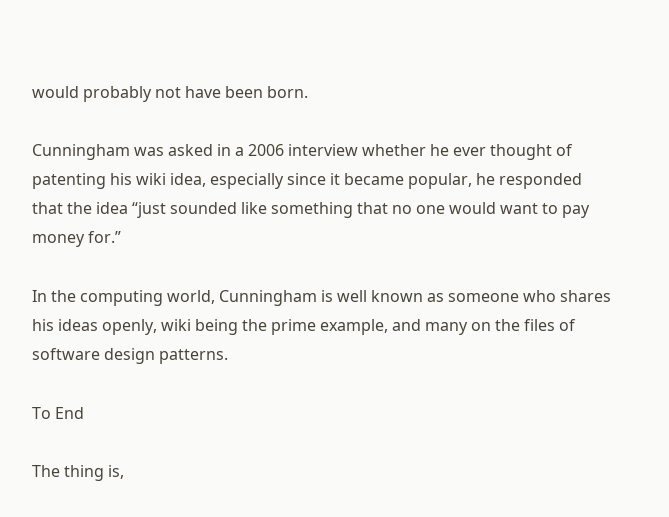would probably not have been born.

Cunningham was asked in a 2006 interview whether he ever thought of patenting his wiki idea, especially since it became popular, he responded that the idea “just sounded like something that no one would want to pay money for.”

In the computing world, Cunningham is well known as someone who shares his ideas openly, wiki being the prime example, and many on the files of software design patterns.

To End

The thing is,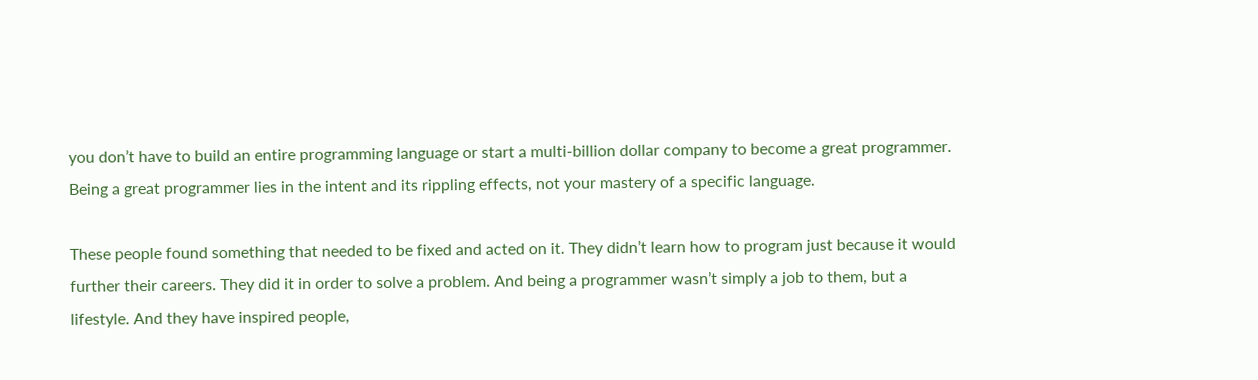you don’t have to build an entire programming language or start a multi-billion dollar company to become a great programmer. Being a great programmer lies in the intent and its rippling effects, not your mastery of a specific language.

These people found something that needed to be fixed and acted on it. They didn’t learn how to program just because it would further their careers. They did it in order to solve a problem. And being a programmer wasn’t simply a job to them, but a lifestyle. And they have inspired people,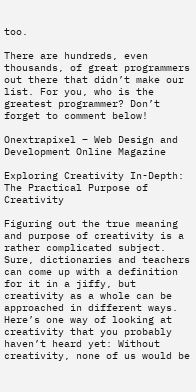too.

There are hundreds, even thousands, of great programmers out there that didn’t make our list. For you, who is the greatest programmer? Don’t forget to comment below!

Onextrapixel – Web Design and Development Online Magazine

Exploring Creativity In-Depth: The Practical Purpose of Creativity

Figuring out the true meaning and purpose of creativity is a rather complicated subject. Sure, dictionaries and teachers can come up with a definition for it in a jiffy, but creativity as a whole can be approached in different ways. Here’s one way of looking at creativity that you probably haven’t heard yet: Without creativity, none of us would be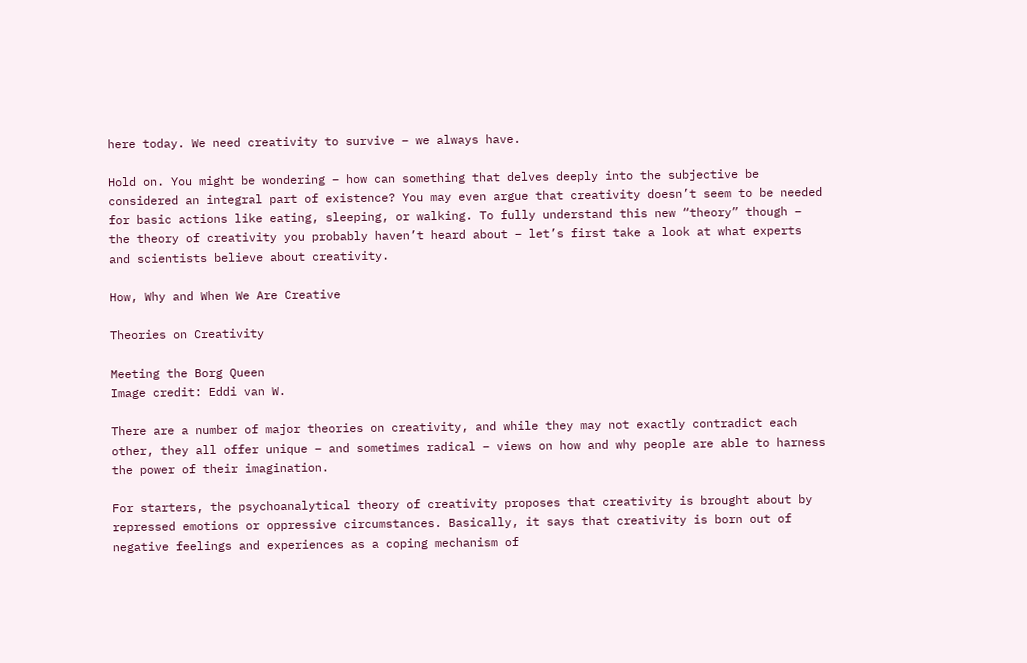here today. We need creativity to survive – we always have.

Hold on. You might be wondering – how can something that delves deeply into the subjective be considered an integral part of existence? You may even argue that creativity doesn’t seem to be needed for basic actions like eating, sleeping, or walking. To fully understand this new “theory” though – the theory of creativity you probably haven’t heard about – let’s first take a look at what experts and scientists believe about creativity.

How, Why and When We Are Creative

Theories on Creativity

Meeting the Borg Queen
Image credit: Eddi van W.

There are a number of major theories on creativity, and while they may not exactly contradict each other, they all offer unique – and sometimes radical – views on how and why people are able to harness the power of their imagination.

For starters, the psychoanalytical theory of creativity proposes that creativity is brought about by repressed emotions or oppressive circumstances. Basically, it says that creativity is born out of negative feelings and experiences as a coping mechanism of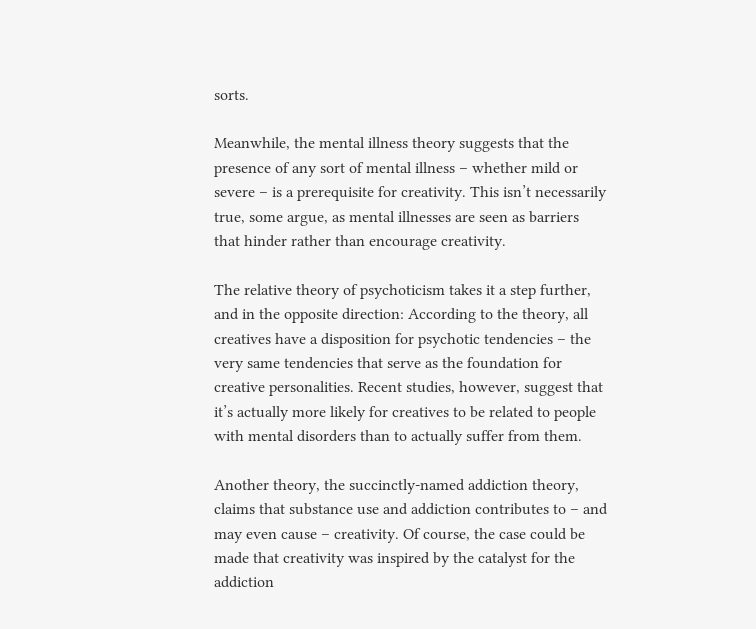sorts.

Meanwhile, the mental illness theory suggests that the presence of any sort of mental illness – whether mild or severe – is a prerequisite for creativity. This isn’t necessarily true, some argue, as mental illnesses are seen as barriers that hinder rather than encourage creativity.

The relative theory of psychoticism takes it a step further, and in the opposite direction: According to the theory, all creatives have a disposition for psychotic tendencies – the very same tendencies that serve as the foundation for creative personalities. Recent studies, however, suggest that it’s actually more likely for creatives to be related to people with mental disorders than to actually suffer from them.

Another theory, the succinctly-named addiction theory, claims that substance use and addiction contributes to – and may even cause – creativity. Of course, the case could be made that creativity was inspired by the catalyst for the addiction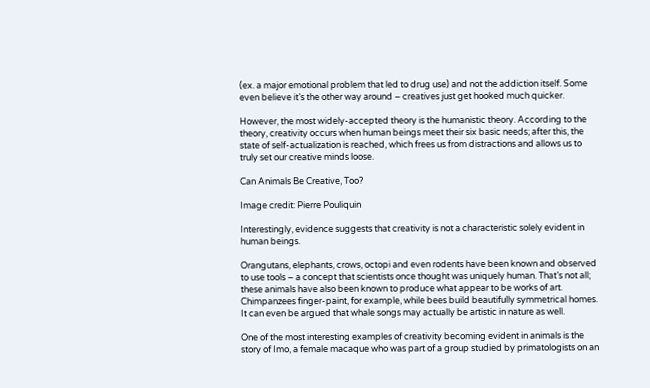(ex. a major emotional problem that led to drug use) and not the addiction itself. Some even believe it’s the other way around – creatives just get hooked much quicker.

However, the most widely-accepted theory is the humanistic theory. According to the theory, creativity occurs when human beings meet their six basic needs; after this, the state of self-actualization is reached, which frees us from distractions and allows us to truly set our creative minds loose.

Can Animals Be Creative, Too?

Image credit: Pierre Pouliquin

Interestingly, evidence suggests that creativity is not a characteristic solely evident in human beings.

Orangutans, elephants, crows, octopi and even rodents have been known and observed to use tools – a concept that scientists once thought was uniquely human. That’s not all; these animals have also been known to produce what appear to be works of art. Chimpanzees finger-paint, for example, while bees build beautifully symmetrical homes. It can even be argued that whale songs may actually be artistic in nature as well.

One of the most interesting examples of creativity becoming evident in animals is the story of Imo, a female macaque who was part of a group studied by primatologists on an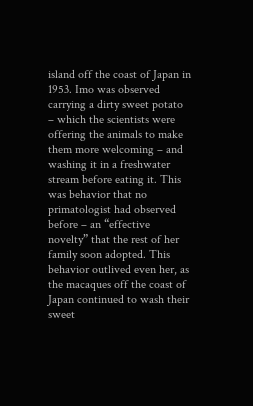island off the coast of Japan in 1953. Imo was observed carrying a dirty sweet potato – which the scientists were offering the animals to make them more welcoming – and washing it in a freshwater stream before eating it. This was behavior that no primatologist had observed before – an “effective novelty” that the rest of her family soon adopted. This behavior outlived even her, as the macaques off the coast of Japan continued to wash their sweet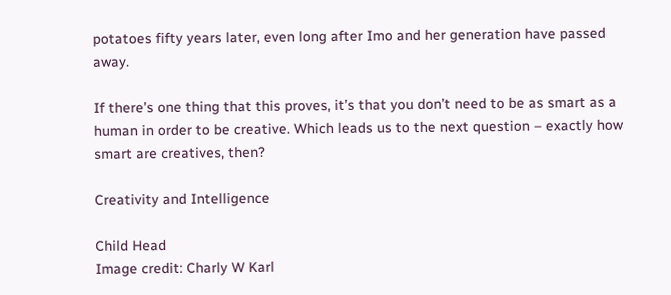potatoes fifty years later, even long after Imo and her generation have passed away.

If there’s one thing that this proves, it’s that you don’t need to be as smart as a human in order to be creative. Which leads us to the next question – exactly how smart are creatives, then?

Creativity and Intelligence

Child Head
Image credit: Charly W Karl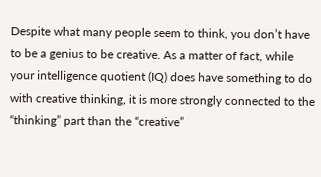Despite what many people seem to think, you don’t have to be a genius to be creative. As a matter of fact, while your intelligence quotient (IQ) does have something to do with creative thinking, it is more strongly connected to the “thinking” part than the “creative”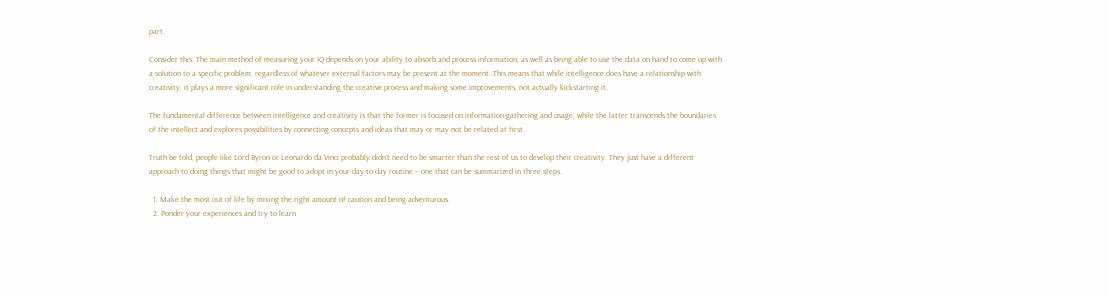part.

Consider this: The main method of measuring your IQ depends on your ability to absorb and process information, as well as being able to use the data on hand to come up with a solution to a specific problem, regardless of whatever external factors may be present at the moment. This means that while intelligence does have a relationship with creativity, it plays a more significant role in understanding the creative process and making some improvements, not actually kickstarting it.

The fundamental difference between intelligence and creativity is that the former is focused on information-gathering and usage, while the latter transcends the boundaries of the intellect and explores possibilities by connecting concepts and ideas that may or may not be related at first.

Truth be told, people like Lord Byron or Leonardo da Vinci probably didn’t need to be smarter than the rest of us to develop their creativity. They just have a different approach to doing things that might be good to adopt in your day-to-day routine – one that can be summarized in three steps.

  1. Make the most out of life by mixing the right amount of caution and being adventurous.
  2. Ponder your experiences and try to learn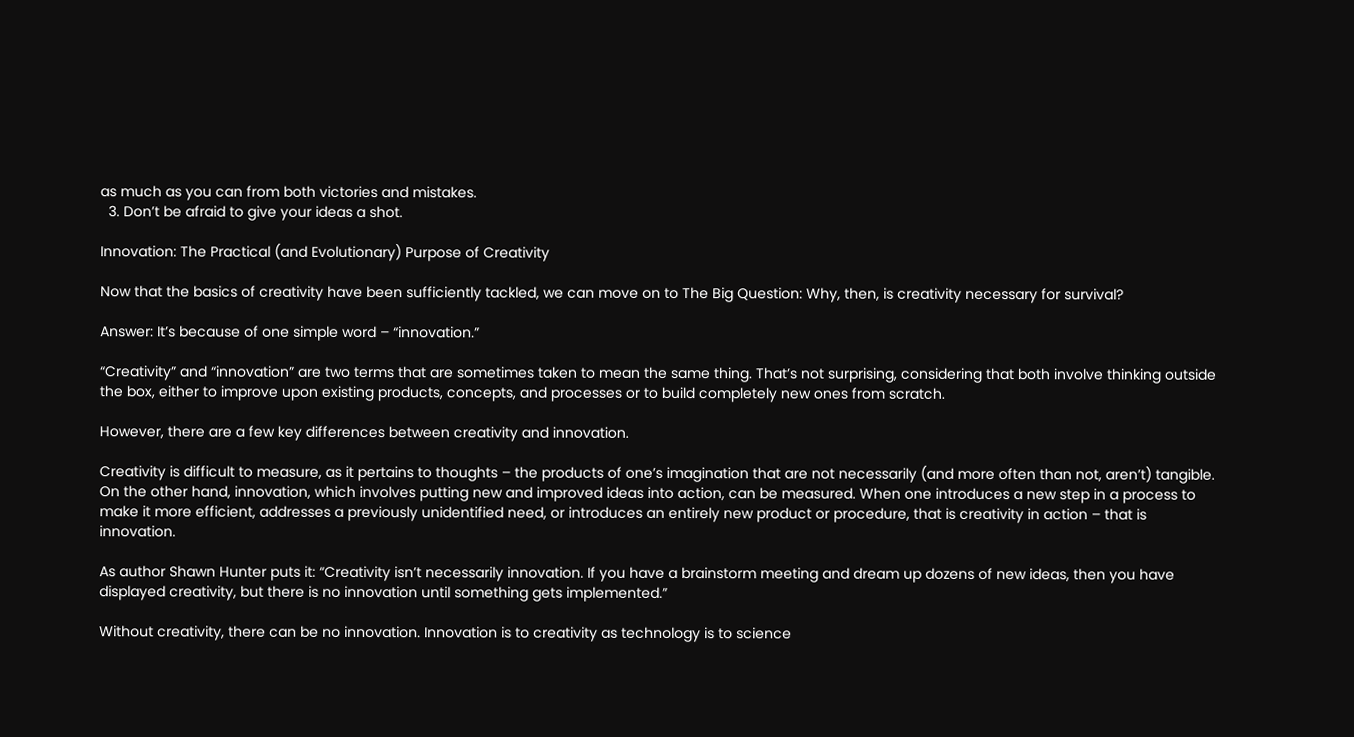as much as you can from both victories and mistakes.
  3. Don’t be afraid to give your ideas a shot.

Innovation: The Practical (and Evolutionary) Purpose of Creativity

Now that the basics of creativity have been sufficiently tackled, we can move on to The Big Question: Why, then, is creativity necessary for survival?

Answer: It’s because of one simple word – “innovation.”

“Creativity” and “innovation” are two terms that are sometimes taken to mean the same thing. That’s not surprising, considering that both involve thinking outside the box, either to improve upon existing products, concepts, and processes or to build completely new ones from scratch.

However, there are a few key differences between creativity and innovation.

Creativity is difficult to measure, as it pertains to thoughts – the products of one’s imagination that are not necessarily (and more often than not, aren’t) tangible. On the other hand, innovation, which involves putting new and improved ideas into action, can be measured. When one introduces a new step in a process to make it more efficient, addresses a previously unidentified need, or introduces an entirely new product or procedure, that is creativity in action – that is innovation.

As author Shawn Hunter puts it: “Creativity isn’t necessarily innovation. If you have a brainstorm meeting and dream up dozens of new ideas, then you have displayed creativity, but there is no innovation until something gets implemented.”

Without creativity, there can be no innovation. Innovation is to creativity as technology is to science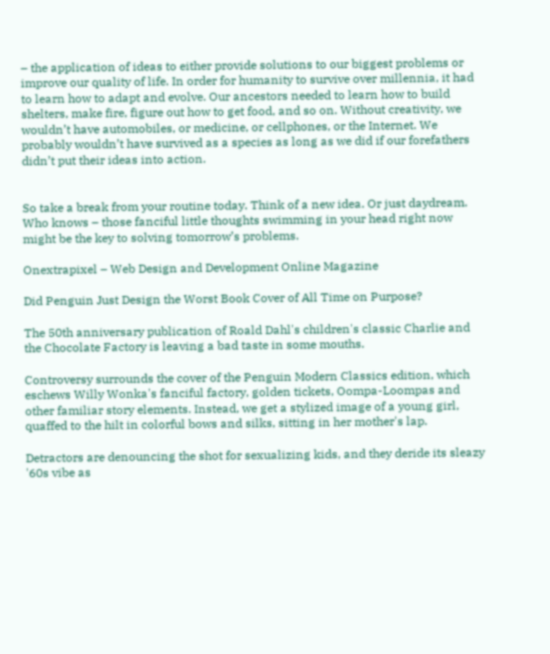– the application of ideas to either provide solutions to our biggest problems or improve our quality of life. In order for humanity to survive over millennia, it had to learn how to adapt and evolve. Our ancestors needed to learn how to build shelters, make fire, figure out how to get food, and so on. Without creativity, we wouldn’t have automobiles, or medicine, or cellphones, or the Internet. We probably wouldn’t have survived as a species as long as we did if our forefathers didn’t put their ideas into action.


So take a break from your routine today. Think of a new idea. Or just daydream. Who knows – those fanciful little thoughts swimming in your head right now might be the key to solving tomorrow’s problems.

Onextrapixel – Web Design and Development Online Magazine

Did Penguin Just Design the Worst Book Cover of All Time on Purpose?

The 50th anniversary publication of Roald Dahl's children's classic Charlie and the Chocolate Factory is leaving a bad taste in some mouths.

Controversy surrounds the cover of the Penguin Modern Classics edition, which eschews Willy Wonka's fanciful factory, golden tickets, Oompa-Loompas and other familiar story elements. Instead, we get a stylized image of a young girl, quaffed to the hilt in colorful bows and silks, sitting in her mother's lap.

Detractors are denouncing the shot for sexualizing kids, and they deride its sleazy '60s vibe as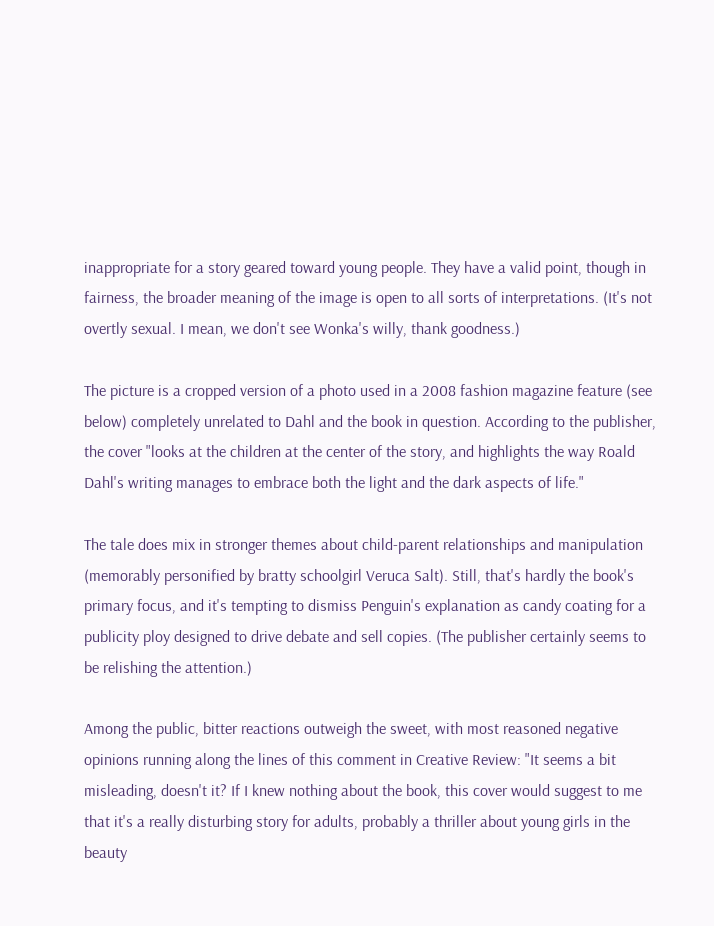inappropriate for a story geared toward young people. They have a valid point, though in fairness, the broader meaning of the image is open to all sorts of interpretations. (It's not overtly sexual. I mean, we don't see Wonka's willy, thank goodness.)

The picture is a cropped version of a photo used in a 2008 fashion magazine feature (see below) completely unrelated to Dahl and the book in question. According to the publisher, the cover "looks at the children at the center of the story, and highlights the way Roald Dahl's writing manages to embrace both the light and the dark aspects of life."

The tale does mix in stronger themes about child-parent relationships and manipulation (memorably personified by bratty schoolgirl Veruca Salt). Still, that's hardly the book's primary focus, and it's tempting to dismiss Penguin's explanation as candy coating for a publicity ploy designed to drive debate and sell copies. (The publisher certainly seems to be relishing the attention.)

Among the public, bitter reactions outweigh the sweet, with most reasoned negative opinions running along the lines of this comment in Creative Review: "It seems a bit misleading, doesn't it? If I knew nothing about the book, this cover would suggest to me that it's a really disturbing story for adults, probably a thriller about young girls in the beauty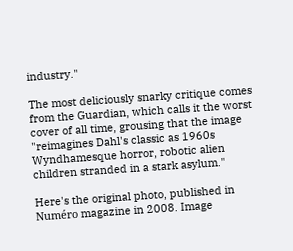industry."

The most deliciously snarky critique comes from the Guardian, which calls it the worst cover of all time, grousing that the image "reimagines Dahl's classic as 1960s Wyndhamesque horror, robotic alien children stranded in a stark asylum."

Here's the original photo, published in Numéro magazine in 2008. Image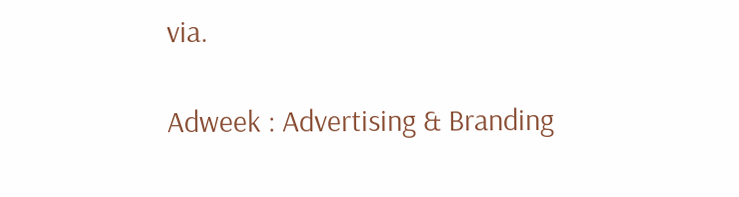via.

Adweek : Advertising & Branding